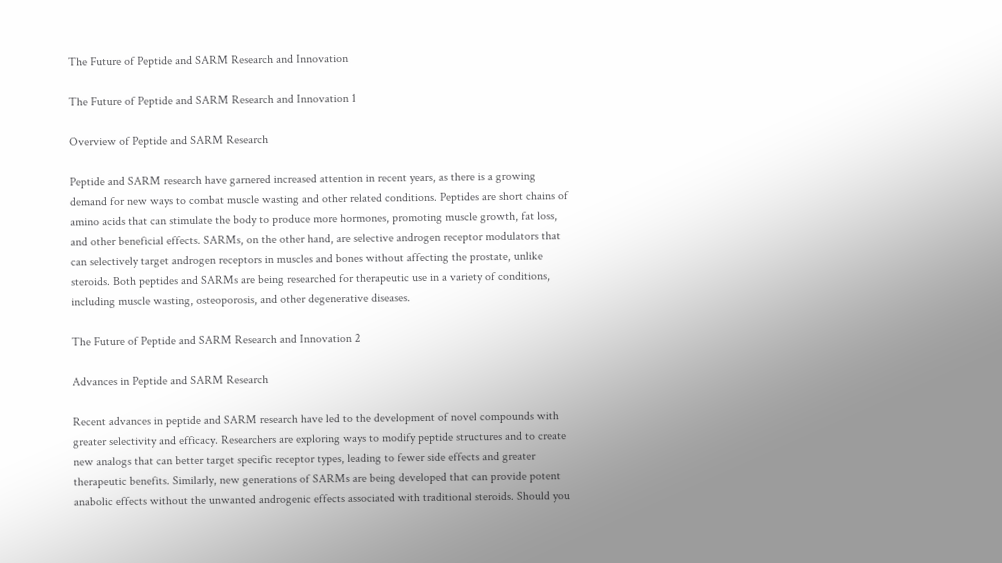The Future of Peptide and SARM Research and Innovation

The Future of Peptide and SARM Research and Innovation 1

Overview of Peptide and SARM Research

Peptide and SARM research have garnered increased attention in recent years, as there is a growing demand for new ways to combat muscle wasting and other related conditions. Peptides are short chains of amino acids that can stimulate the body to produce more hormones, promoting muscle growth, fat loss, and other beneficial effects. SARMs, on the other hand, are selective androgen receptor modulators that can selectively target androgen receptors in muscles and bones without affecting the prostate, unlike steroids. Both peptides and SARMs are being researched for therapeutic use in a variety of conditions, including muscle wasting, osteoporosis, and other degenerative diseases.

The Future of Peptide and SARM Research and Innovation 2

Advances in Peptide and SARM Research

Recent advances in peptide and SARM research have led to the development of novel compounds with greater selectivity and efficacy. Researchers are exploring ways to modify peptide structures and to create new analogs that can better target specific receptor types, leading to fewer side effects and greater therapeutic benefits. Similarly, new generations of SARMs are being developed that can provide potent anabolic effects without the unwanted androgenic effects associated with traditional steroids. Should you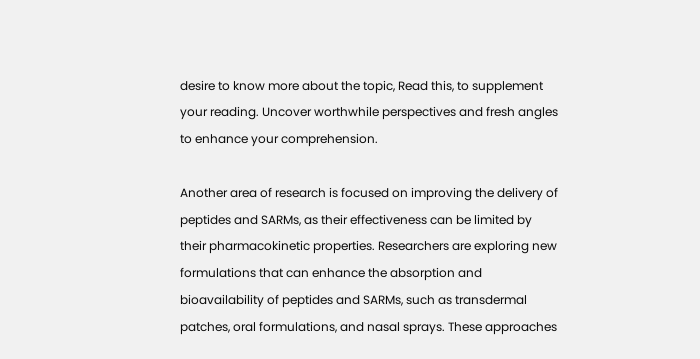desire to know more about the topic, Read this, to supplement your reading. Uncover worthwhile perspectives and fresh angles to enhance your comprehension.

Another area of research is focused on improving the delivery of peptides and SARMs, as their effectiveness can be limited by their pharmacokinetic properties. Researchers are exploring new formulations that can enhance the absorption and bioavailability of peptides and SARMs, such as transdermal patches, oral formulations, and nasal sprays. These approaches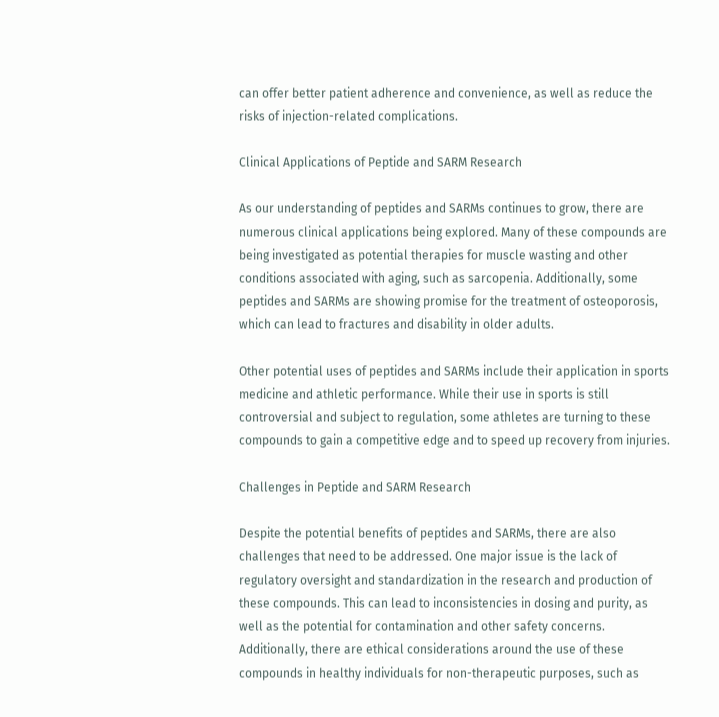can offer better patient adherence and convenience, as well as reduce the risks of injection-related complications.

Clinical Applications of Peptide and SARM Research

As our understanding of peptides and SARMs continues to grow, there are numerous clinical applications being explored. Many of these compounds are being investigated as potential therapies for muscle wasting and other conditions associated with aging, such as sarcopenia. Additionally, some peptides and SARMs are showing promise for the treatment of osteoporosis, which can lead to fractures and disability in older adults.

Other potential uses of peptides and SARMs include their application in sports medicine and athletic performance. While their use in sports is still controversial and subject to regulation, some athletes are turning to these compounds to gain a competitive edge and to speed up recovery from injuries.

Challenges in Peptide and SARM Research

Despite the potential benefits of peptides and SARMs, there are also challenges that need to be addressed. One major issue is the lack of regulatory oversight and standardization in the research and production of these compounds. This can lead to inconsistencies in dosing and purity, as well as the potential for contamination and other safety concerns. Additionally, there are ethical considerations around the use of these compounds in healthy individuals for non-therapeutic purposes, such as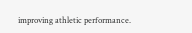improving athletic performance.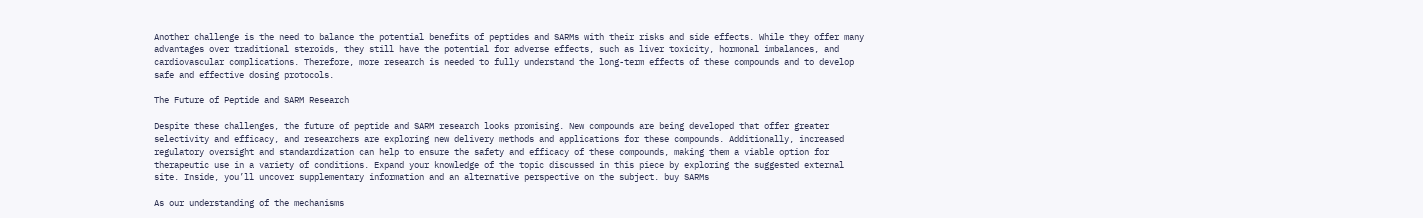Another challenge is the need to balance the potential benefits of peptides and SARMs with their risks and side effects. While they offer many advantages over traditional steroids, they still have the potential for adverse effects, such as liver toxicity, hormonal imbalances, and cardiovascular complications. Therefore, more research is needed to fully understand the long-term effects of these compounds and to develop safe and effective dosing protocols.

The Future of Peptide and SARM Research

Despite these challenges, the future of peptide and SARM research looks promising. New compounds are being developed that offer greater selectivity and efficacy, and researchers are exploring new delivery methods and applications for these compounds. Additionally, increased regulatory oversight and standardization can help to ensure the safety and efficacy of these compounds, making them a viable option for therapeutic use in a variety of conditions. Expand your knowledge of the topic discussed in this piece by exploring the suggested external site. Inside, you’ll uncover supplementary information and an alternative perspective on the subject. buy SARMs

As our understanding of the mechanisms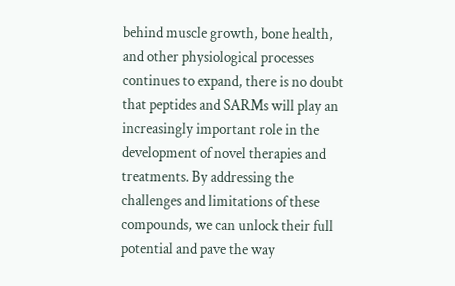behind muscle growth, bone health, and other physiological processes continues to expand, there is no doubt that peptides and SARMs will play an increasingly important role in the development of novel therapies and treatments. By addressing the challenges and limitations of these compounds, we can unlock their full potential and pave the way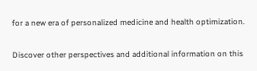for a new era of personalized medicine and health optimization.

Discover other perspectives and additional information on this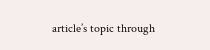article’s topic through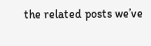the related posts we’ve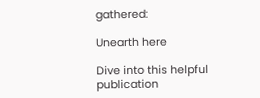gathered:

Unearth here

Dive into this helpful publication